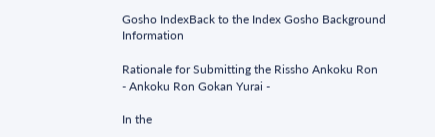Gosho IndexBack to the Index Gosho Background Information

Rationale for Submitting the Rissho Ankoku Ron
- Ankoku Ron Gokan Yurai -

In the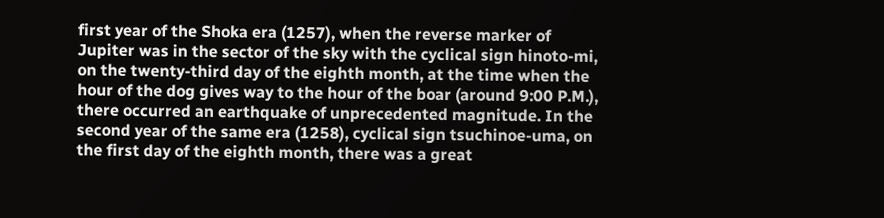first year of the Shoka era (1257), when the reverse marker of Jupiter was in the sector of the sky with the cyclical sign hinoto-mi, on the twenty-third day of the eighth month, at the time when the hour of the dog gives way to the hour of the boar (around 9:00 P.M.), there occurred an earthquake of unprecedented magnitude. In the second year of the same era (1258), cyclical sign tsuchinoe-uma, on the first day of the eighth month, there was a great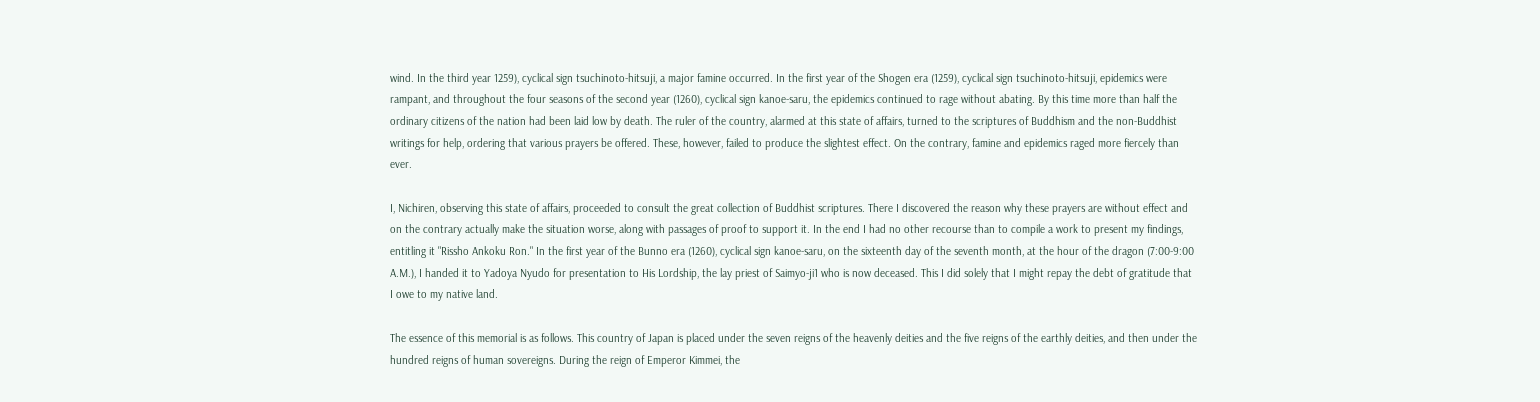wind. In the third year 1259), cyclical sign tsuchinoto-hitsuji, a major famine occurred. In the first year of the Shogen era (1259), cyclical sign tsuchinoto-hitsuji, epidemics were rampant, and throughout the four seasons of the second year (1260), cyclical sign kanoe-saru, the epidemics continued to rage without abating. By this time more than half the ordinary citizens of the nation had been laid low by death. The ruler of the country, alarmed at this state of affairs, turned to the scriptures of Buddhism and the non-Buddhist writings for help, ordering that various prayers be offered. These, however, failed to produce the slightest effect. On the contrary, famine and epidemics raged more fiercely than ever.

I, Nichiren, observing this state of affairs, proceeded to consult the great collection of Buddhist scriptures. There I discovered the reason why these prayers are without effect and on the contrary actually make the situation worse, along with passages of proof to support it. In the end I had no other recourse than to compile a work to present my findings, entitling it "Rissho Ankoku Ron." In the first year of the Bunno era (1260), cyclical sign kanoe-saru, on the sixteenth day of the seventh month, at the hour of the dragon (7:00-9:00 A.M.), I handed it to Yadoya Nyudo for presentation to His Lordship, the lay priest of Saimyo-ji1 who is now deceased. This I did solely that I might repay the debt of gratitude that I owe to my native land.

The essence of this memorial is as follows. This country of Japan is placed under the seven reigns of the heavenly deities and the five reigns of the earthly deities, and then under the hundred reigns of human sovereigns. During the reign of Emperor Kimmei, the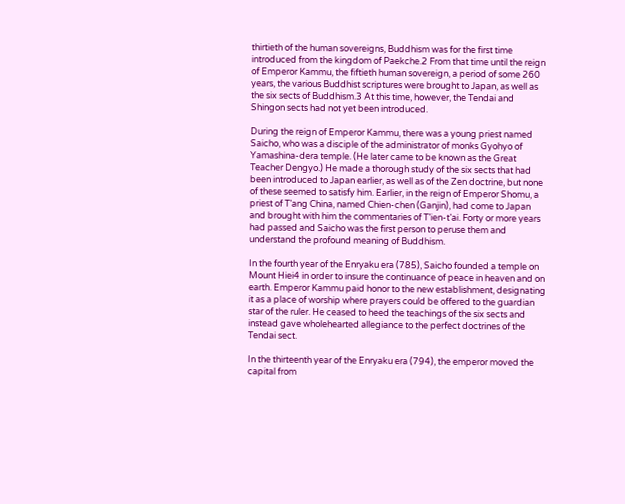thirtieth of the human sovereigns, Buddhism was for the first time introduced from the kingdom of Paekche.2 From that time until the reign of Emperor Kammu, the fiftieth human sovereign, a period of some 260 years, the various Buddhist scriptures were brought to Japan, as well as the six sects of Buddhism.3 At this time, however, the Tendai and Shingon sects had not yet been introduced.

During the reign of Emperor Kammu, there was a young priest named Saicho, who was a disciple of the administrator of monks Gyohyo of Yamashina-dera temple. (He later came to be known as the Great Teacher Dengyo.) He made a thorough study of the six sects that had been introduced to Japan earlier, as well as of the Zen doctrine, but none of these seemed to satisfy him. Earlier, in the reign of Emperor Shomu, a priest of T’ang China, named Chien-chen (Ganjin), had come to Japan and brought with him the commentaries of T’ien-t’ai. Forty or more years had passed and Saicho was the first person to peruse them and understand the profound meaning of Buddhism.

In the fourth year of the Enryaku era (785), Saicho founded a temple on Mount Hiei4 in order to insure the continuance of peace in heaven and on earth. Emperor Kammu paid honor to the new establishment, designating it as a place of worship where prayers could be offered to the guardian star of the ruler. He ceased to heed the teachings of the six sects and instead gave wholehearted allegiance to the perfect doctrines of the Tendai sect.

In the thirteenth year of the Enryaku era (794), the emperor moved the capital from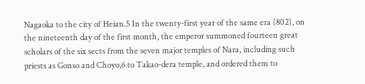Nagaoka to the city of Heian.5 In the twenty-first year of the same era (802), on the nineteenth day of the first month, the emperor summoned fourteen great scholars of the six sects from the seven major temples of Nara, including such priests as Gonso and Choyo,6 to Takao-dera temple, and ordered them to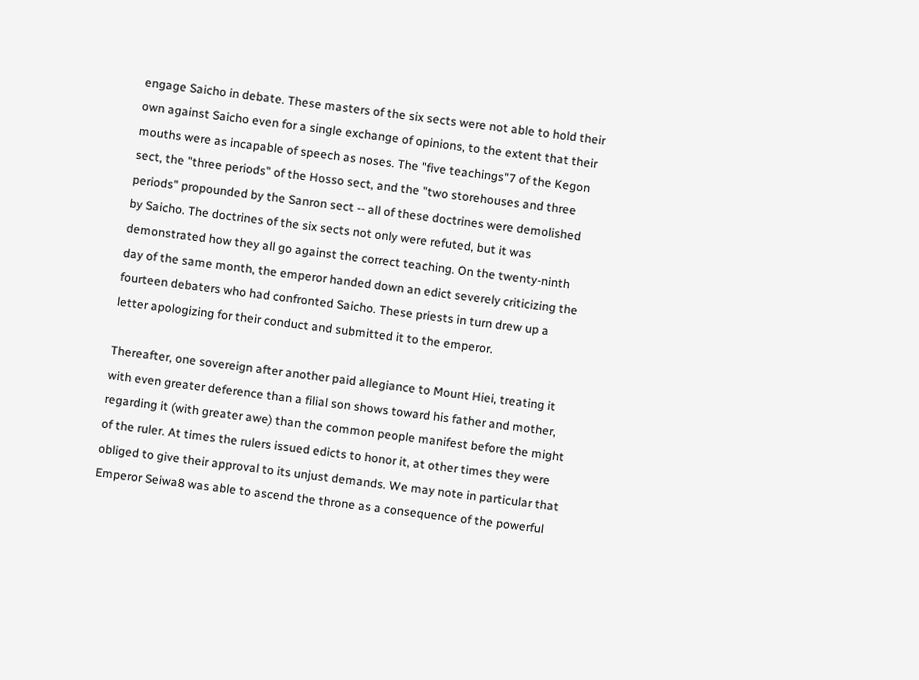engage Saicho in debate. These masters of the six sects were not able to hold their own against Saicho even for a single exchange of opinions, to the extent that their mouths were as incapable of speech as noses. The "five teachings"7 of the Kegon sect, the "three periods" of the Hosso sect, and the "two storehouses and three periods" propounded by the Sanron sect -- all of these doctrines were demolished by Saicho. The doctrines of the six sects not only were refuted, but it was demonstrated how they all go against the correct teaching. On the twenty-ninth day of the same month, the emperor handed down an edict severely criticizing the fourteen debaters who had confronted Saicho. These priests in turn drew up a letter apologizing for their conduct and submitted it to the emperor.

Thereafter, one sovereign after another paid allegiance to Mount Hiei, treating it with even greater deference than a filial son shows toward his father and mother, regarding it (with greater awe) than the common people manifest before the might of the ruler. At times the rulers issued edicts to honor it, at other times they were obliged to give their approval to its unjust demands. We may note in particular that Emperor Seiwa8 was able to ascend the throne as a consequence of the powerful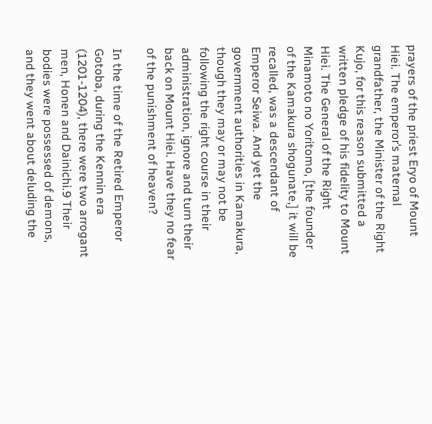prayers of the priest Eryo of Mount Hiei. The emperor’s maternal grandfather, the Minister of the Right Kujo, for this reason submitted a written pledge of his fidelity to Mount Hiei. The General of the Right Minamoto no Yoritomo, [the founder of the Kamakura shogunate,] it will be recalled, was a descendant of Emperor Seiwa. And yet the government authorities in Kamakura, though they may or may not be following the right course in their administration, ignore and turn their back on Mount Hiei. Have they no fear of the punishment of heaven?

In the time of the Retired Emperor Gotoba, during the Kennin era (1201-1204), there were two arrogant men, Honen and Dainichi.9 Their bodies were possessed of demons, and they went about deluding the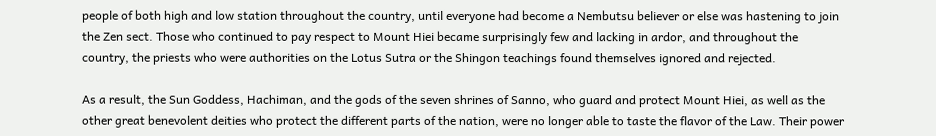people of both high and low station throughout the country, until everyone had become a Nembutsu believer or else was hastening to join the Zen sect. Those who continued to pay respect to Mount Hiei became surprisingly few and lacking in ardor, and throughout the country, the priests who were authorities on the Lotus Sutra or the Shingon teachings found themselves ignored and rejected.

As a result, the Sun Goddess, Hachiman, and the gods of the seven shrines of Sanno, who guard and protect Mount Hiei, as well as the other great benevolent deities who protect the different parts of the nation, were no longer able to taste the flavor of the Law. Their power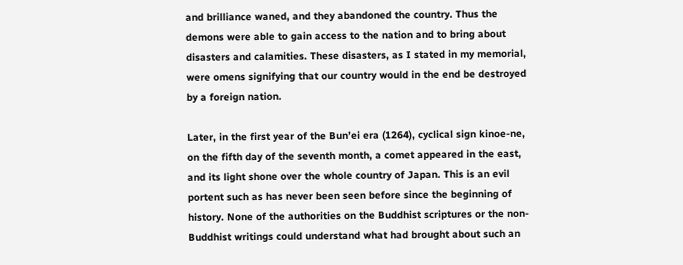and brilliance waned, and they abandoned the country. Thus the demons were able to gain access to the nation and to bring about disasters and calamities. These disasters, as I stated in my memorial, were omens signifying that our country would in the end be destroyed by a foreign nation.

Later, in the first year of the Bun’ei era (1264), cyclical sign kinoe-ne, on the fifth day of the seventh month, a comet appeared in the east, and its light shone over the whole country of Japan. This is an evil portent such as has never been seen before since the beginning of history. None of the authorities on the Buddhist scriptures or the non-Buddhist writings could understand what had brought about such an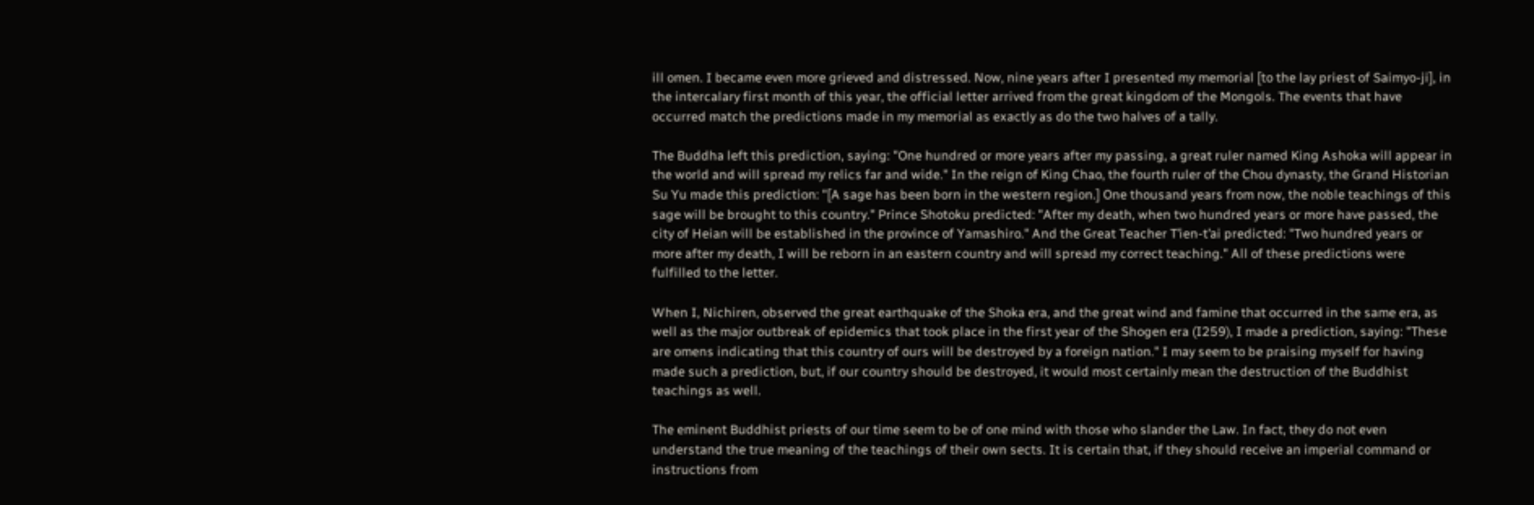ill omen. I became even more grieved and distressed. Now, nine years after I presented my memorial [to the lay priest of Saimyo-ji], in the intercalary first month of this year, the official letter arrived from the great kingdom of the Mongols. The events that have occurred match the predictions made in my memorial as exactly as do the two halves of a tally.

The Buddha left this prediction, saying: "One hundred or more years after my passing, a great ruler named King Ashoka will appear in the world and will spread my relics far and wide." In the reign of King Chao, the fourth ruler of the Chou dynasty, the Grand Historian Su Yu made this prediction: "[A sage has been born in the western region.] One thousand years from now, the noble teachings of this sage will be brought to this country." Prince Shotoku predicted: "After my death, when two hundred years or more have passed, the city of Heian will be established in the province of Yamashiro." And the Great Teacher T’ien-t’ai predicted: "Two hundred years or more after my death, I will be reborn in an eastern country and will spread my correct teaching." All of these predictions were fulfilled to the letter.

When I, Nichiren, observed the great earthquake of the Shoka era, and the great wind and famine that occurred in the same era, as well as the major outbreak of epidemics that took place in the first year of the Shogen era (I259), I made a prediction, saying: "These are omens indicating that this country of ours will be destroyed by a foreign nation." I may seem to be praising myself for having made such a prediction, but, if our country should be destroyed, it would most certainly mean the destruction of the Buddhist teachings as well.

The eminent Buddhist priests of our time seem to be of one mind with those who slander the Law. In fact, they do not even understand the true meaning of the teachings of their own sects. It is certain that, if they should receive an imperial command or instructions from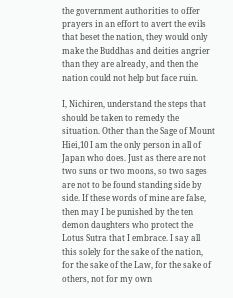the government authorities to offer prayers in an effort to avert the evils that beset the nation, they would only make the Buddhas and deities angrier than they are already, and then the nation could not help but face ruin.

I, Nichiren, understand the steps that should be taken to remedy the situation. Other than the Sage of Mount Hiei,10 I am the only person in all of Japan who does. Just as there are not two suns or two moons, so two sages are not to be found standing side by side. If these words of mine are false, then may I be punished by the ten demon daughters who protect the Lotus Sutra that I embrace. I say all this solely for the sake of the nation, for the sake of the Law, for the sake of others, not for my own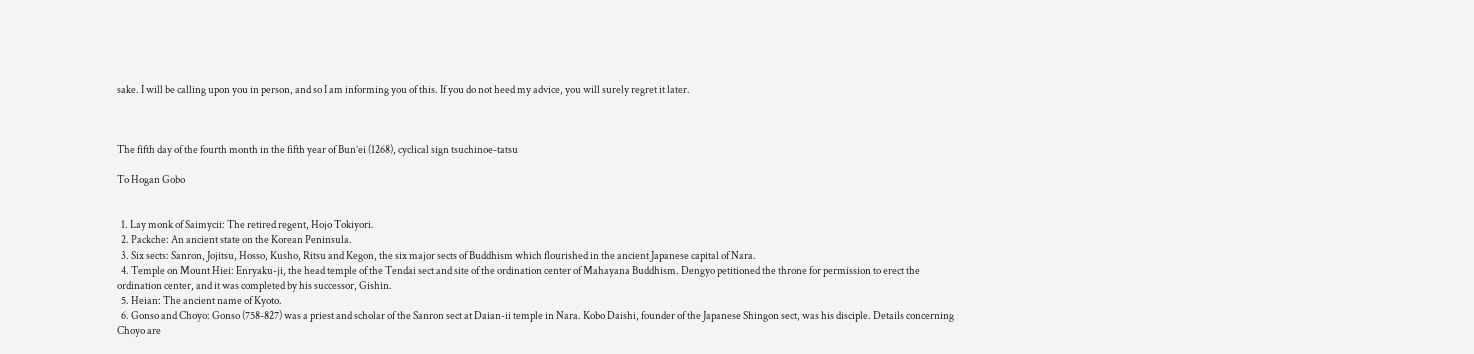sake. I will be calling upon you in person, and so I am informing you of this. If you do not heed my advice, you will surely regret it later.



The fifth day of the fourth month in the fifth year of Bun’ei (1268), cyclical sign tsuchinoe-tatsu

To Hogan Gobo


  1. Lay monk of Saimycii: The retired regent, Hojo Tokiyori.
  2. Packche: An ancient state on the Korean Peninsula.
  3. Six sects: Sanron, Jojitsu, Hosso, Kusho, Ritsu and Kegon, the six major sects of Buddhism which flourished in the ancient Japanese capital of Nara.
  4. Temple on Mount Hiei: Enryaku-ji, the head temple of the Tendai sect and site of the ordination center of Mahayana Buddhism. Dengyo petitioned the throne for permission to erect the ordination center, and it was completed by his successor, Gishin.
  5. Heian: The ancient name of Kyoto.
  6. Gonso and Choyo: Gonso (758-827) was a priest and scholar of the Sanron sect at Daian-ii temple in Nara. Kobo Daishi, founder of the Japanese Shingon sect, was his disciple. Details concerning Choyo are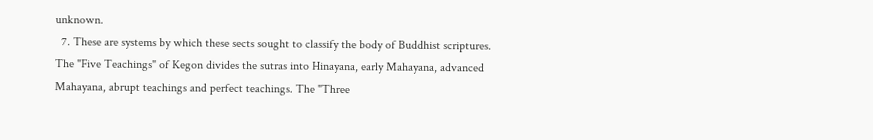unknown.
  7. These are systems by which these sects sought to classify the body of Buddhist scriptures. The "Five Teachings" of Kegon divides the sutras into Hinayana, early Mahayana, advanced Mahayana, abrupt teachings and perfect teachings. The "Three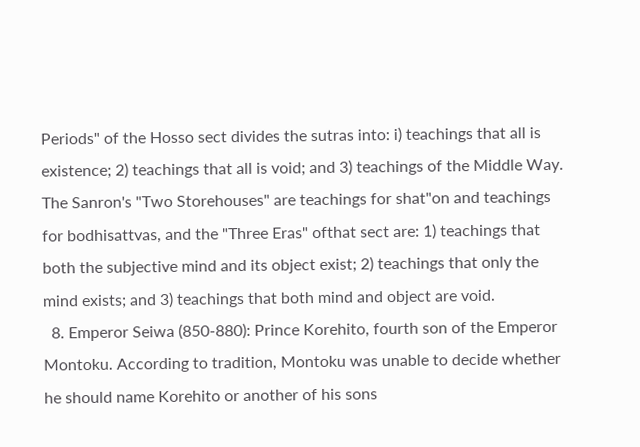Periods" of the Hosso sect divides the sutras into: i) teachings that all is existence; 2) teachings that all is void; and 3) teachings of the Middle Way. The Sanron's "Two Storehouses" are teachings for shat"on and teachings for bodhisattvas, and the "Three Eras" ofthat sect are: 1) teachings that both the subjective mind and its object exist; 2) teachings that only the mind exists; and 3) teachings that both mind and object are void.
  8. Emperor Seiwa (850-880): Prince Korehito, fourth son of the Emperor Montoku. According to tradition, Montoku was unable to decide whether he should name Korehito or another of his sons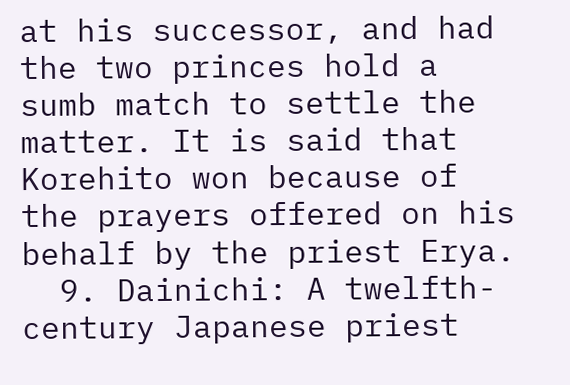at his successor, and had the two princes hold a sumb match to settle the matter. It is said that Korehito won because of the prayers offered on his behalf by the priest Erya.
  9. Dainichi: A twelfth-century Japanese priest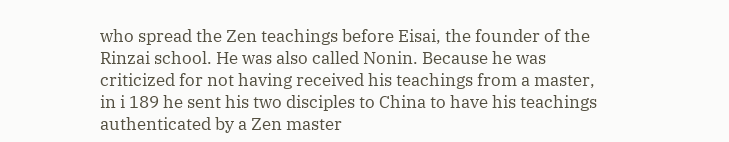who spread the Zen teachings before Eisai, the founder of the Rinzai school. He was also called Nonin. Because he was criticized for not having received his teachings from a master, in i 189 he sent his two disciples to China to have his teachings authenticated by a Zen master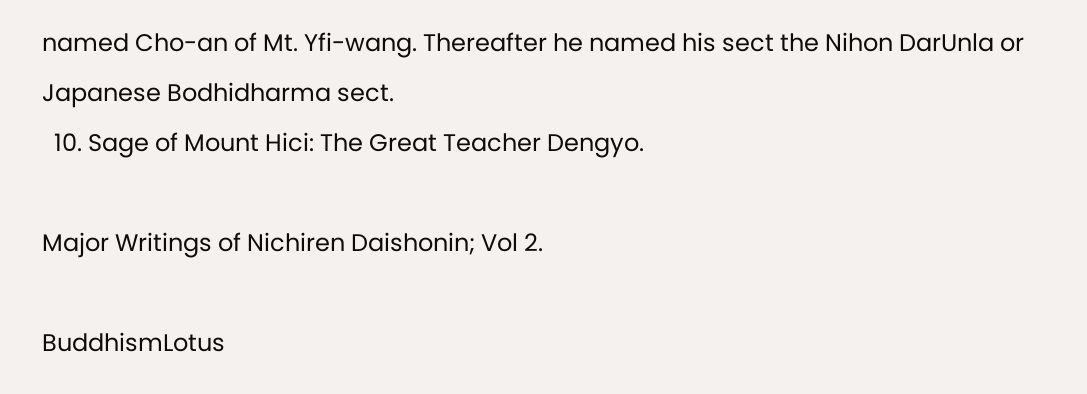named Cho-an of Mt. Yfi-wang. Thereafter he named his sect the Nihon DarUnla or Japanese Bodhidharma sect.
  10. Sage of Mount Hici: The Great Teacher Dengyo.

Major Writings of Nichiren Daishonin; Vol 2.

BuddhismLotus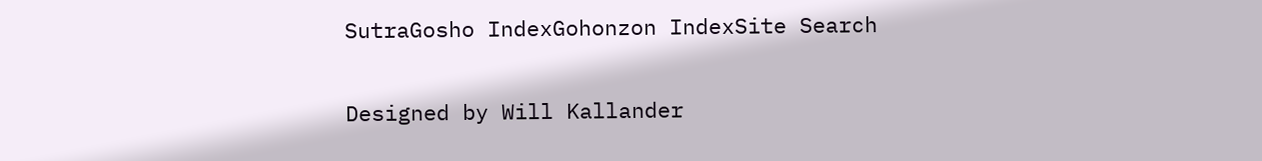SutraGosho IndexGohonzon IndexSite Search

Designed by Will Kallander